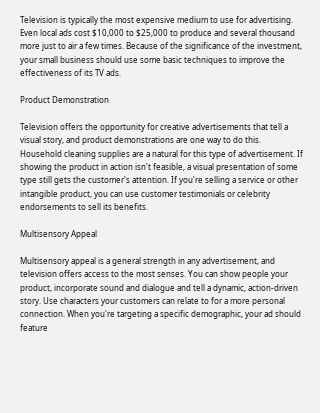Television is typically the most expensive medium to use for advertising. Even local ads cost $10,000 to $25,000 to produce and several thousand more just to air a few times. Because of the significance of the investment, your small business should use some basic techniques to improve the effectiveness of its TV ads.

Product Demonstration

Television offers the opportunity for creative advertisements that tell a visual story, and product demonstrations are one way to do this. Household cleaning supplies are a natural for this type of advertisement. If showing the product in action isn't feasible, a visual presentation of some type still gets the customer's attention. If you're selling a service or other intangible product, you can use customer testimonials or celebrity endorsements to sell its benefits.

Multisensory Appeal

Multisensory appeal is a general strength in any advertisement, and television offers access to the most senses. You can show people your product, incorporate sound and dialogue and tell a dynamic, action-driven story. Use characters your customers can relate to for a more personal connection. When you're targeting a specific demographic, your ad should feature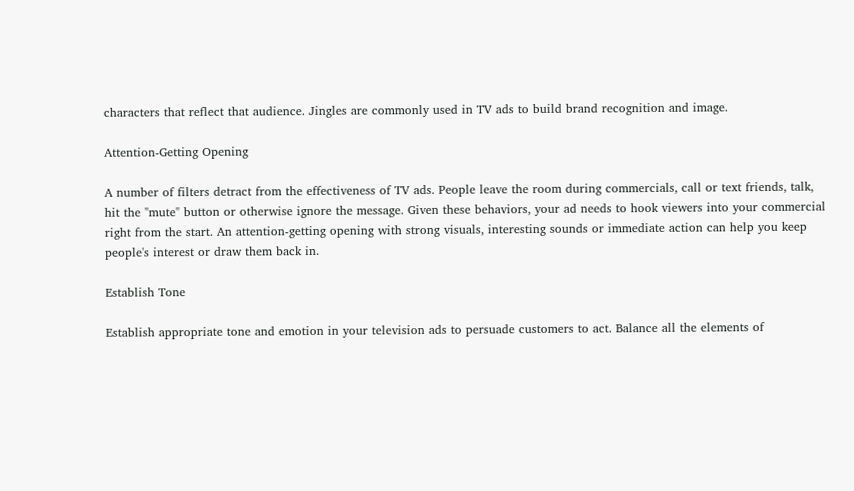characters that reflect that audience. Jingles are commonly used in TV ads to build brand recognition and image.

Attention-Getting Opening

A number of filters detract from the effectiveness of TV ads. People leave the room during commercials, call or text friends, talk, hit the "mute" button or otherwise ignore the message. Given these behaviors, your ad needs to hook viewers into your commercial right from the start. An attention-getting opening with strong visuals, interesting sounds or immediate action can help you keep people's interest or draw them back in.

Establish Tone

Establish appropriate tone and emotion in your television ads to persuade customers to act. Balance all the elements of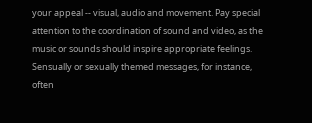your appeal -- visual, audio and movement. Pay special attention to the coordination of sound and video, as the music or sounds should inspire appropriate feelings. Sensually or sexually themed messages, for instance, often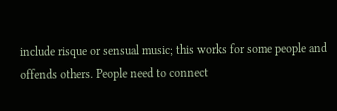include risque or sensual music; this works for some people and offends others. People need to connect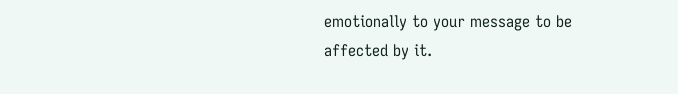emotionally to your message to be affected by it.